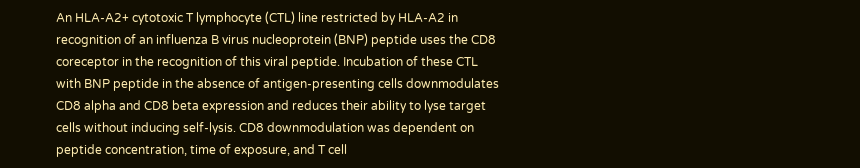An HLA-A2+ cytotoxic T lymphocyte (CTL) line restricted by HLA-A2 in recognition of an influenza B virus nucleoprotein (BNP) peptide uses the CD8 coreceptor in the recognition of this viral peptide. Incubation of these CTL with BNP peptide in the absence of antigen-presenting cells downmodulates CD8 alpha and CD8 beta expression and reduces their ability to lyse target cells without inducing self-lysis. CD8 downmodulation was dependent on peptide concentration, time of exposure, and T cell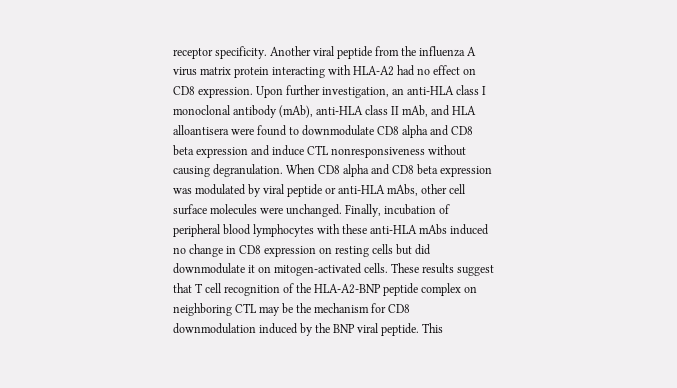receptor specificity. Another viral peptide from the influenza A virus matrix protein interacting with HLA-A2 had no effect on CD8 expression. Upon further investigation, an anti-HLA class I monoclonal antibody (mAb), anti-HLA class II mAb, and HLA alloantisera were found to downmodulate CD8 alpha and CD8 beta expression and induce CTL nonresponsiveness without causing degranulation. When CD8 alpha and CD8 beta expression was modulated by viral peptide or anti-HLA mAbs, other cell surface molecules were unchanged. Finally, incubation of peripheral blood lymphocytes with these anti-HLA mAbs induced no change in CD8 expression on resting cells but did downmodulate it on mitogen-activated cells. These results suggest that T cell recognition of the HLA-A2-BNP peptide complex on neighboring CTL may be the mechanism for CD8 downmodulation induced by the BNP viral peptide. This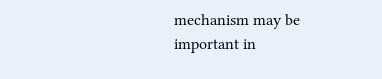mechanism may be important in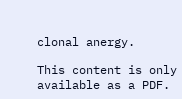clonal anergy.

This content is only available as a PDF.